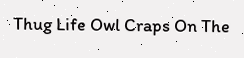Thug Life Owl Craps On The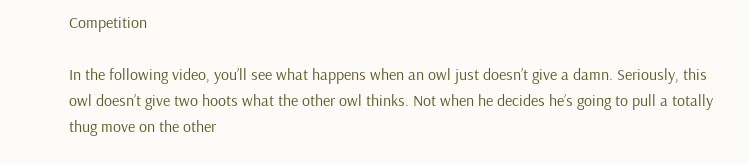Competition

In the following video, you’ll see what happens when an owl just doesn’t give a damn. Seriously, this owl doesn’t give two hoots what the other owl thinks. Not when he decides he’s going to pull a totally thug move on the other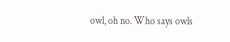owl, oh no. Who says owls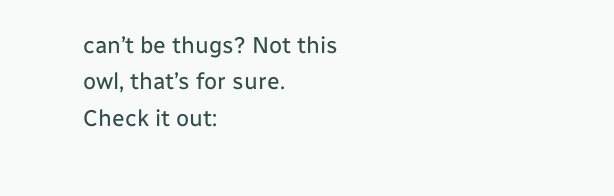can’t be thugs? Not this owl, that’s for sure. Check it out: